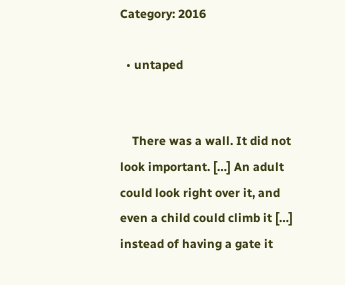Category: 2016

  • untaped


    There was a wall. It did not look important. […] An adult could look right over it, and even a child could climb it […] instead of having a gate it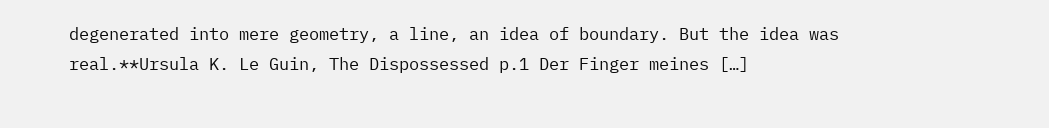degenerated into mere geometry, a line, an idea of boundary. But the idea was real.**Ursula K. Le Guin, The Dispossessed p.1 Der Finger meines […]